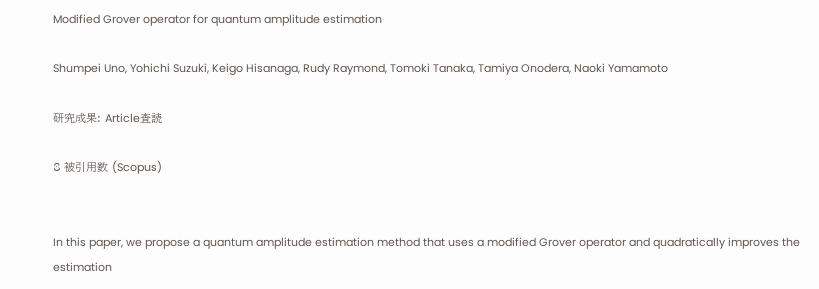Modified Grover operator for quantum amplitude estimation

Shumpei Uno, Yohichi Suzuki, Keigo Hisanaga, Rudy Raymond, Tomoki Tanaka, Tamiya Onodera, Naoki Yamamoto

研究成果: Article査読

8 被引用数 (Scopus)


In this paper, we propose a quantum amplitude estimation method that uses a modified Grover operator and quadratically improves the estimation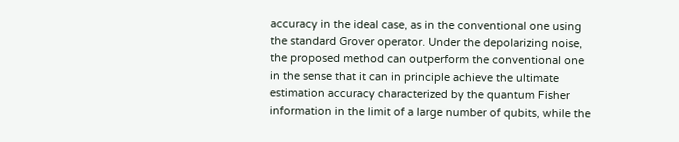accuracy in the ideal case, as in the conventional one using the standard Grover operator. Under the depolarizing noise, the proposed method can outperform the conventional one in the sense that it can in principle achieve the ultimate estimation accuracy characterized by the quantum Fisher information in the limit of a large number of qubits, while the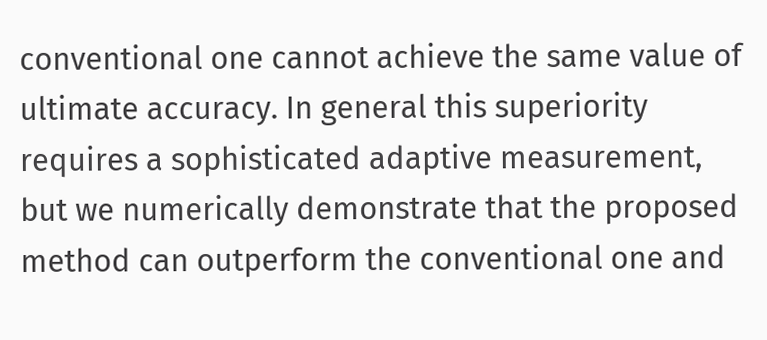conventional one cannot achieve the same value of ultimate accuracy. In general this superiority requires a sophisticated adaptive measurement, but we numerically demonstrate that the proposed method can outperform the conventional one and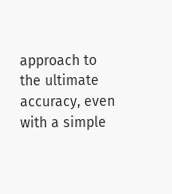approach to the ultimate accuracy, even with a simple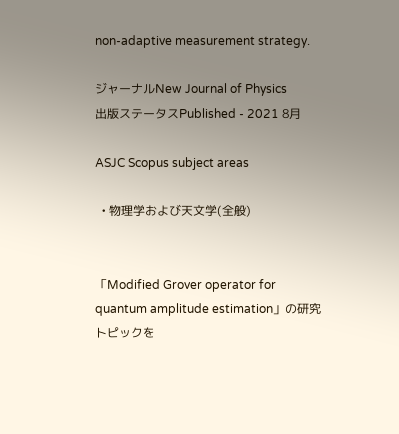non-adaptive measurement strategy.

ジャーナルNew Journal of Physics
出版ステータスPublished - 2021 8月

ASJC Scopus subject areas

  • 物理学および天文学(全般)


「Modified Grover operator for quantum amplitude estimation」の研究トピックを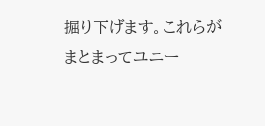掘り下げます。これらがまとまってユニー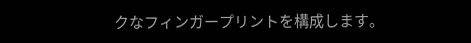クなフィンガープリントを構成します。